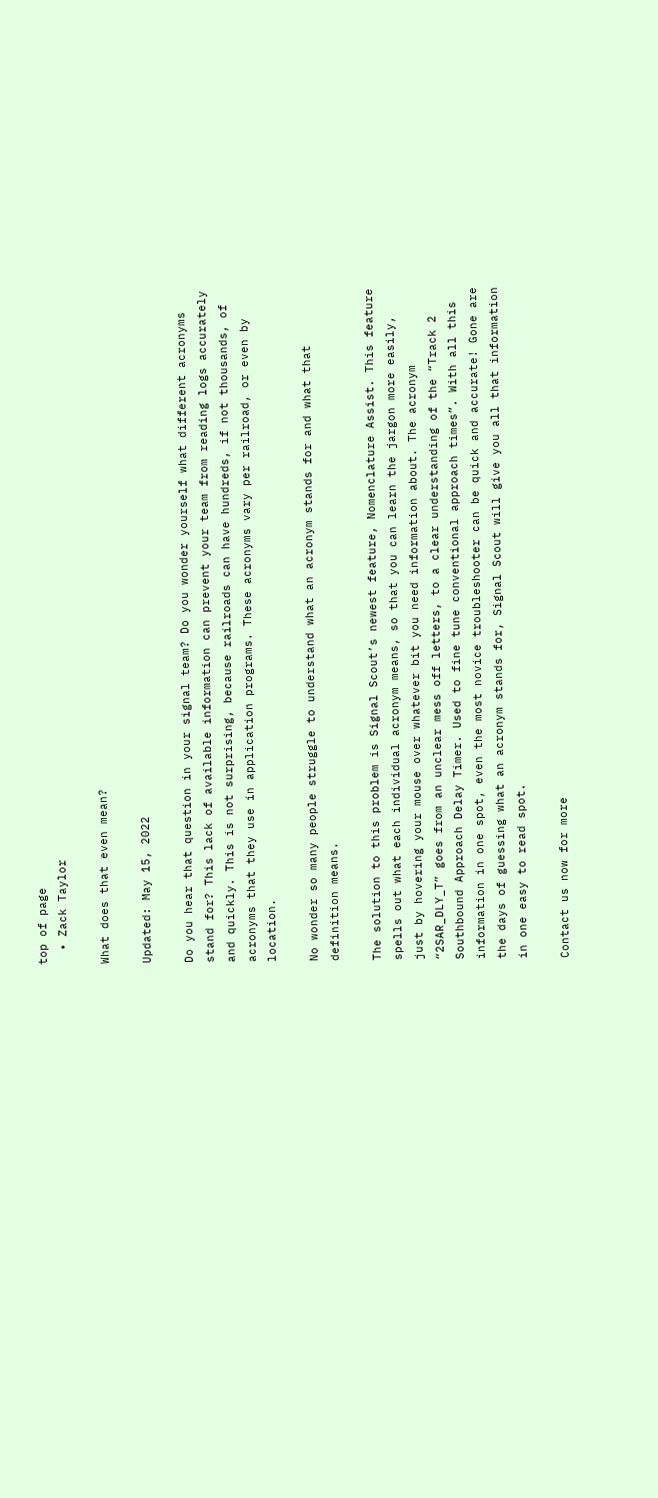top of page
  • Zack Taylor

What does that even mean?

Updated: May 15, 2022

Do you hear that question in your signal team? Do you wonder yourself what different acronyms stand for? This lack of available information can prevent your team from reading logs accurately and quickly. This is not surprising, because railroads can have hundreds, if not thousands, of acronyms that they use in application programs. These acronyms vary per railroad, or even by location.

No wonder so many people struggle to understand what an acronym stands for and what that definition means.

The solution to this problem is Signal Scout’s newest feature, Nomenclature Assist. This feature spells out what each individual acronym means, so that you can learn the jargon more easily, just by hovering your mouse over whatever bit you need information about. The acronym “2SAR_DLY_T” goes from an unclear mess off letters, to a clear understanding of the “Track 2 Southbound Approach Delay Timer. Used to fine tune conventional approach times”. With all this information in one spot, even the most novice troubleshooter can be quick and accurate! Gone are the days of guessing what an acronym stands for, Signal Scout will give you all that information in one easy to read spot.

Contact us now for more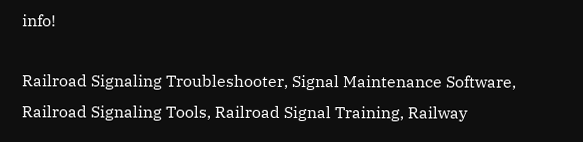info!

Railroad Signaling Troubleshooter, Signal Maintenance Software, Railroad Signaling Tools, Railroad Signal Training, Railway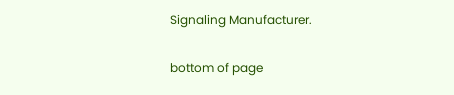Signaling Manufacturer.


bottom of page